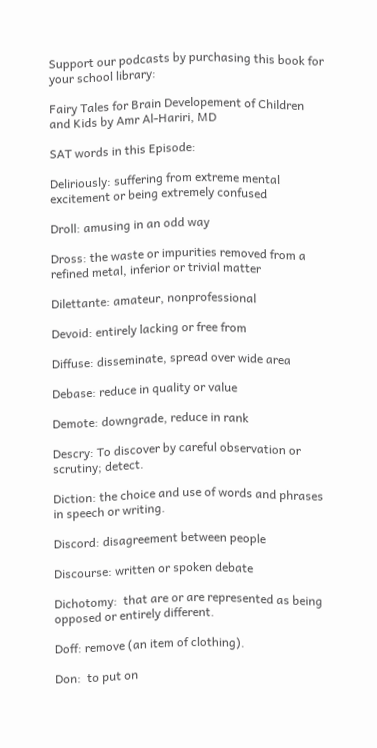Support our podcasts by purchasing this book for your school library:

Fairy Tales for Brain Developement of Children and Kids by Amr Al-Hariri, MD

SAT words in this Episode:

Deliriously: suffering from extreme mental excitement or being extremely confused

Droll: amusing in an odd way

Dross: the waste or impurities removed from a refined metal, inferior or trivial matter

Dilettante: amateur, nonprofessional

Devoid: entirely lacking or free from

Diffuse: disseminate, spread over wide area

Debase: reduce in quality or value

Demote: downgrade, reduce in rank

Descry: To discover by careful observation or scrutiny; detect.

Diction: the choice and use of words and phrases in speech or writing.

Discord: disagreement between people

Discourse: written or spoken debate

Dichotomy:  that are or are represented as being opposed or entirely different.

Doff: remove (an item of clothing).

Don:  to put on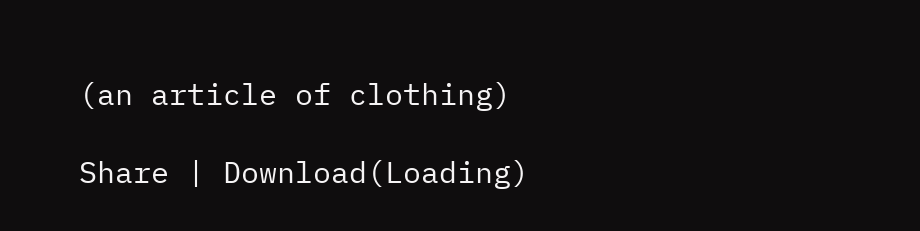(an article of clothing)

Share | Download(Loading)